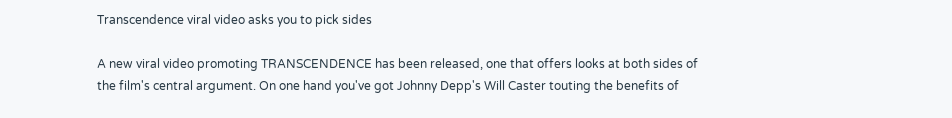Transcendence viral video asks you to pick sides

A new viral video promoting TRANSCENDENCE has been released, one that offers looks at both sides of the film's central argument. On one hand you've got Johnny Depp's Will Caster touting the benefits of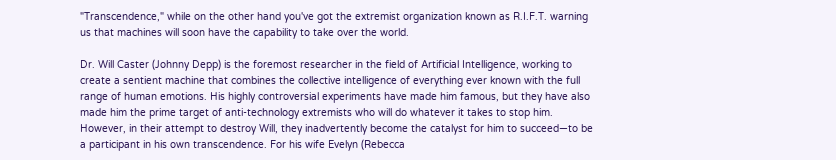"Transcendence," while on the other hand you've got the extremist organization known as R.I.F.T. warning us that machines will soon have the capability to take over the world.

Dr. Will Caster (Johnny Depp) is the foremost researcher in the field of Artificial Intelligence, working to create a sentient machine that combines the collective intelligence of everything ever known with the full range of human emotions. His highly controversial experiments have made him famous, but they have also made him the prime target of anti-technology extremists who will do whatever it takes to stop him. However, in their attempt to destroy Will, they inadvertently become the catalyst for him to succeed—to be a participant in his own transcendence. For his wife Evelyn (Rebecca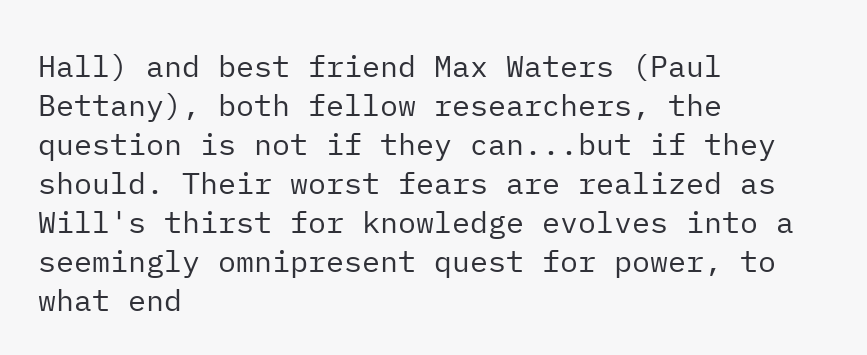Hall) and best friend Max Waters (Paul Bettany), both fellow researchers, the question is not if they can...but if they should. Their worst fears are realized as Will's thirst for knowledge evolves into a seemingly omnipresent quest for power, to what end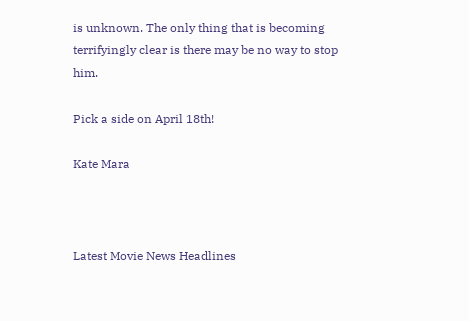is unknown. The only thing that is becoming terrifyingly clear is there may be no way to stop him.

Pick a side on April 18th!

Kate Mara



Latest Movie News Headlines